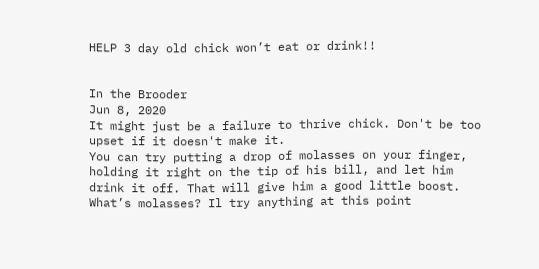HELP 3 day old chick won’t eat or drink!!


In the Brooder
Jun 8, 2020
It might just be a failure to thrive chick. Don't be too upset if it doesn't make it.
You can try putting a drop of molasses on your finger, holding it right on the tip of his bill, and let him drink it off. That will give him a good little boost.
What’s molasses? Il try anything at this point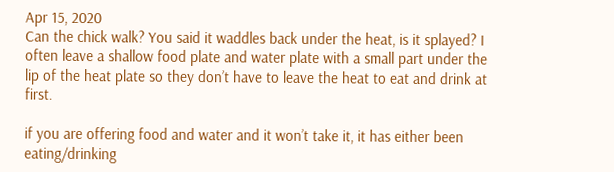Apr 15, 2020
Can the chick walk? You said it waddles back under the heat, is it splayed? I often leave a shallow food plate and water plate with a small part under the lip of the heat plate so they don’t have to leave the heat to eat and drink at first.

if you are offering food and water and it won’t take it, it has either been eating/drinking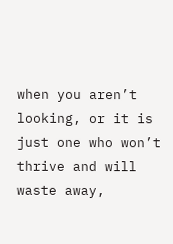when you aren’t looking, or it is just one who won’t thrive and will waste away,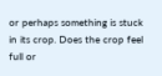or perhaps something is stuck in its crop. Does the crop feel full or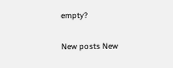empty?

New posts New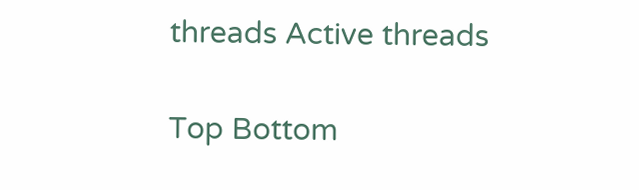threads Active threads

Top Bottom